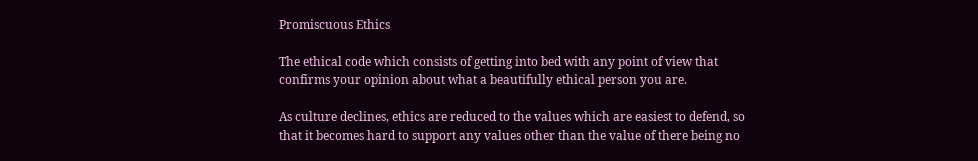Promiscuous Ethics

The ethical code which consists of getting into bed with any point of view that confirms your opinion about what a beautifully ethical person you are.

As culture declines, ethics are reduced to the values which are easiest to defend, so that it becomes hard to support any values other than the value of there being no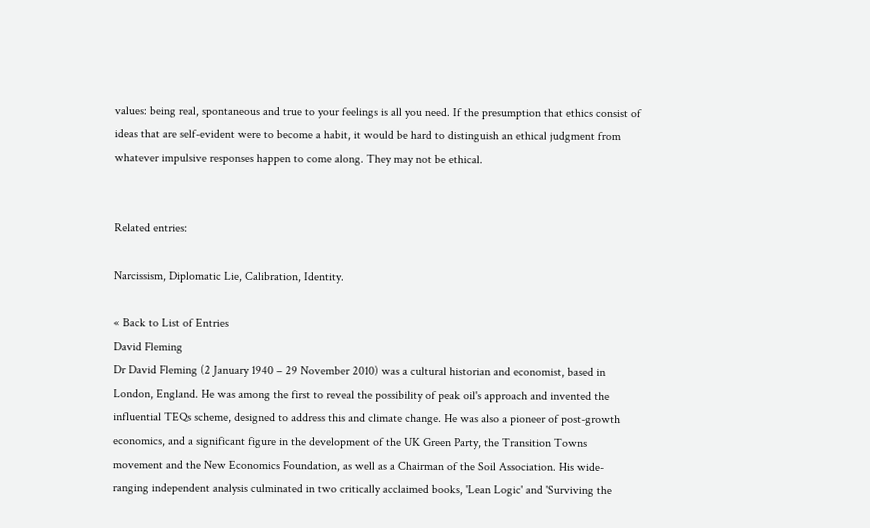values: being real, spontaneous and true to your feelings is all you need. If the presumption that ethics consist of ideas that are self-evident were to become a habit, it would be hard to distinguish an ethical judgment from whatever impulsive responses happen to come along. They may not be ethical.


Related entries:

Narcissism, Diplomatic Lie, Calibration, Identity.

« Back to List of Entries
David Fleming
Dr David Fleming (2 January 1940 – 29 November 2010) was a cultural historian and economist, based in London, England. He was among the first to reveal the possibility of peak oil's approach and invented the influential TEQs scheme, designed to address this and climate change. He was also a pioneer of post-growth economics, and a significant figure in the development of the UK Green Party, the Transition Towns movement and the New Economics Foundation, as well as a Chairman of the Soil Association. His wide-ranging independent analysis culminated in two critically acclaimed books, 'Lean Logic' and 'Surviving the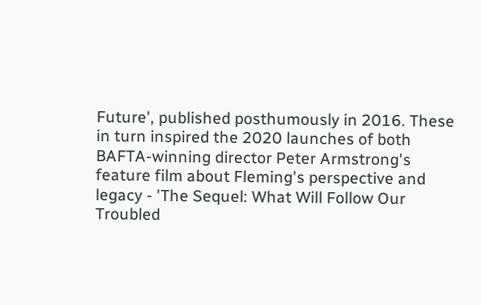Future', published posthumously in 2016. These in turn inspired the 2020 launches of both BAFTA-winning director Peter Armstrong's feature film about Fleming's perspective and legacy - 'The Sequel: What Will Follow Our Troubled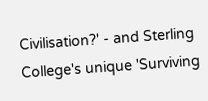Civilisation?' - and Sterling College's unique 'Surviving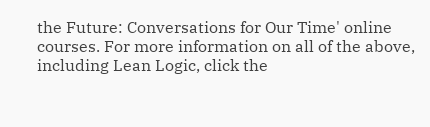the Future: Conversations for Our Time' online courses. For more information on all of the above, including Lean Logic, click the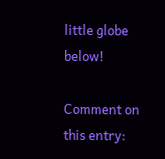little globe below!

Comment on this entry: